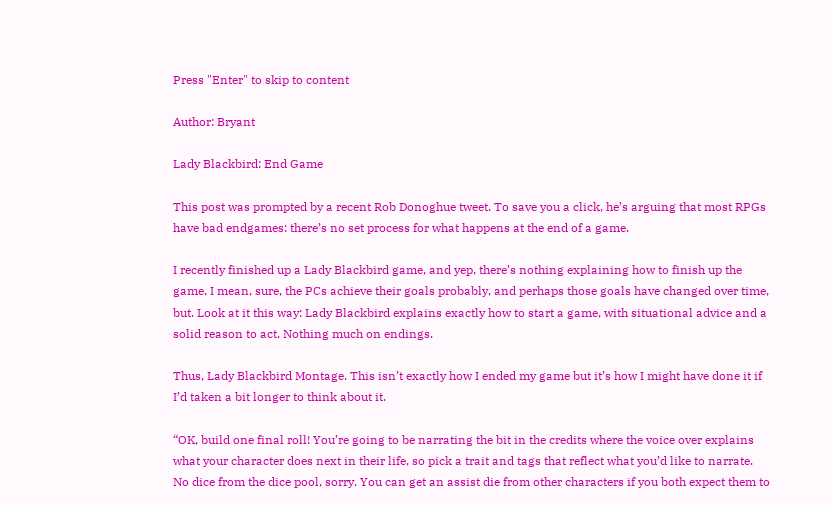Press "Enter" to skip to content

Author: Bryant

Lady Blackbird: End Game

This post was prompted by a recent Rob Donoghue tweet. To save you a click, he’s arguing that most RPGs have bad endgames: there’s no set process for what happens at the end of a game.

I recently finished up a Lady Blackbird game, and yep, there’s nothing explaining how to finish up the game. I mean, sure, the PCs achieve their goals probably, and perhaps those goals have changed over time, but. Look at it this way: Lady Blackbird explains exactly how to start a game, with situational advice and a solid reason to act. Nothing much on endings.

Thus, Lady Blackbird Montage. This isn’t exactly how I ended my game but it’s how I might have done it if I’d taken a bit longer to think about it.

“OK, build one final roll! You’re going to be narrating the bit in the credits where the voice over explains what your character does next in their life, so pick a trait and tags that reflect what you’d like to narrate. No dice from the dice pool, sorry. You can get an assist die from other characters if you both expect them to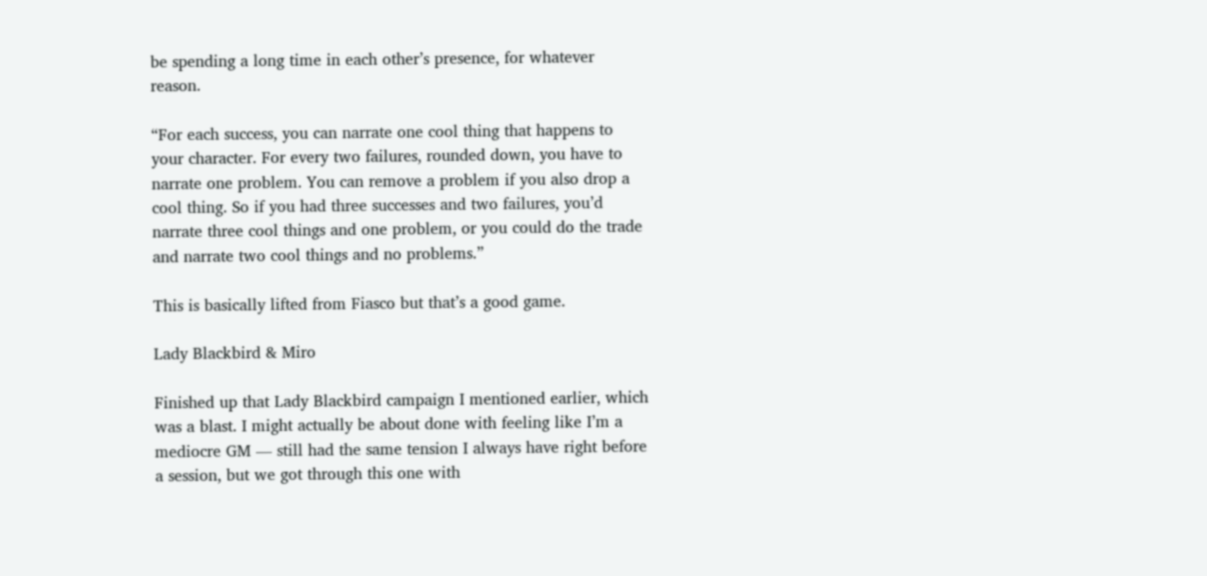be spending a long time in each other’s presence, for whatever reason.

“For each success, you can narrate one cool thing that happens to your character. For every two failures, rounded down, you have to narrate one problem. You can remove a problem if you also drop a cool thing. So if you had three successes and two failures, you’d narrate three cool things and one problem, or you could do the trade and narrate two cool things and no problems.”

This is basically lifted from Fiasco but that’s a good game.

Lady Blackbird & Miro

Finished up that Lady Blackbird campaign I mentioned earlier, which was a blast. I might actually be about done with feeling like I’m a mediocre GM — still had the same tension I always have right before a session, but we got through this one with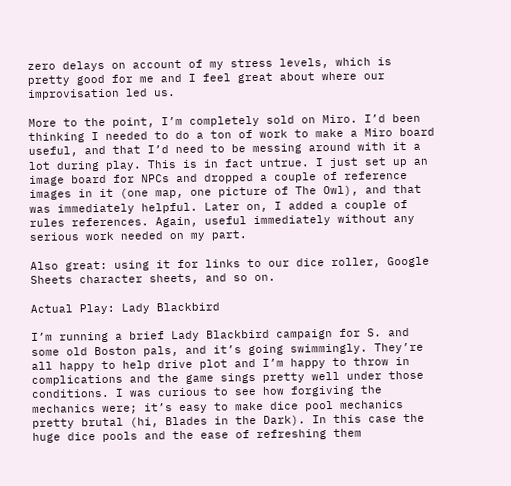zero delays on account of my stress levels, which is pretty good for me and I feel great about where our improvisation led us.

More to the point, I’m completely sold on Miro. I’d been thinking I needed to do a ton of work to make a Miro board useful, and that I’d need to be messing around with it a lot during play. This is in fact untrue. I just set up an image board for NPCs and dropped a couple of reference images in it (one map, one picture of The Owl), and that was immediately helpful. Later on, I added a couple of rules references. Again, useful immediately without any serious work needed on my part.

Also great: using it for links to our dice roller, Google Sheets character sheets, and so on.

Actual Play: Lady Blackbird

I’m running a brief Lady Blackbird campaign for S. and some old Boston pals, and it’s going swimmingly. They’re all happy to help drive plot and I’m happy to throw in complications and the game sings pretty well under those conditions. I was curious to see how forgiving the mechanics were; it’s easy to make dice pool mechanics pretty brutal (hi, Blades in the Dark). In this case the huge dice pools and the ease of refreshing them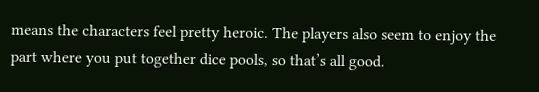means the characters feel pretty heroic. The players also seem to enjoy the part where you put together dice pools, so that’s all good.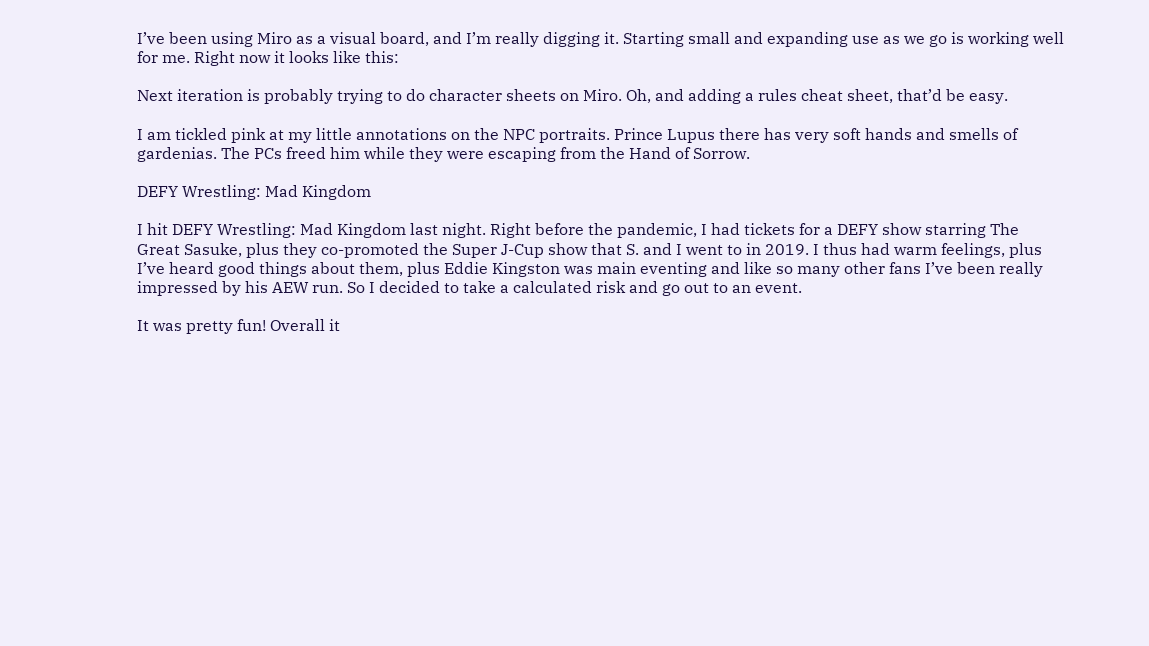I’ve been using Miro as a visual board, and I’m really digging it. Starting small and expanding use as we go is working well for me. Right now it looks like this:

Next iteration is probably trying to do character sheets on Miro. Oh, and adding a rules cheat sheet, that’d be easy.

I am tickled pink at my little annotations on the NPC portraits. Prince Lupus there has very soft hands and smells of gardenias. The PCs freed him while they were escaping from the Hand of Sorrow.

DEFY Wrestling: Mad Kingdom

I hit DEFY Wrestling: Mad Kingdom last night. Right before the pandemic, I had tickets for a DEFY show starring The Great Sasuke, plus they co-promoted the Super J-Cup show that S. and I went to in 2019. I thus had warm feelings, plus I’ve heard good things about them, plus Eddie Kingston was main eventing and like so many other fans I’ve been really impressed by his AEW run. So I decided to take a calculated risk and go out to an event.

It was pretty fun! Overall it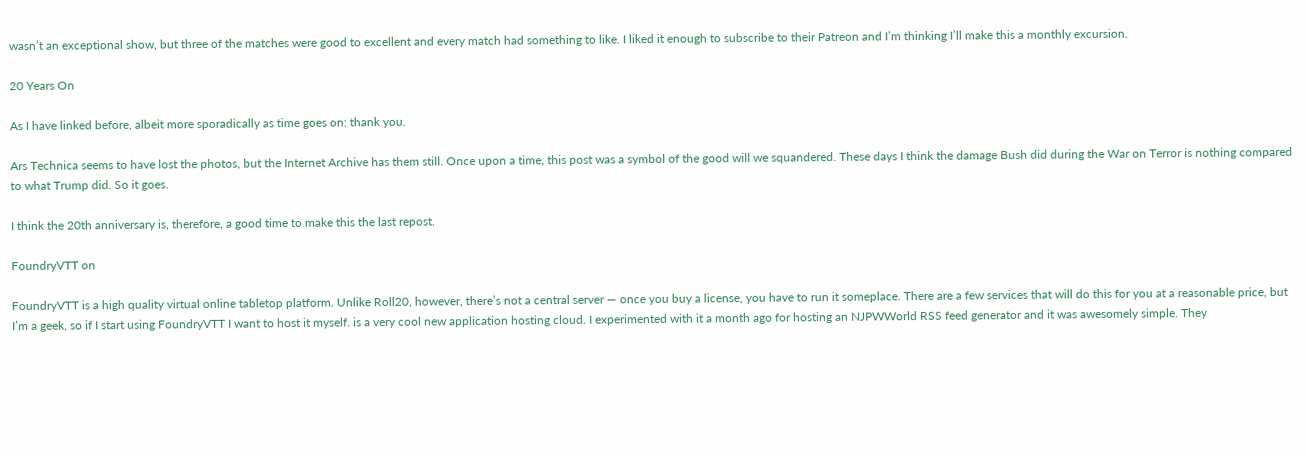wasn’t an exceptional show, but three of the matches were good to excellent and every match had something to like. I liked it enough to subscribe to their Patreon and I’m thinking I’ll make this a monthly excursion.

20 Years On

As I have linked before, albeit more sporadically as time goes on: thank you.

Ars Technica seems to have lost the photos, but the Internet Archive has them still. Once upon a time, this post was a symbol of the good will we squandered. These days I think the damage Bush did during the War on Terror is nothing compared to what Trump did. So it goes.

I think the 20th anniversary is, therefore, a good time to make this the last repost.

FoundryVTT on

FoundryVTT is a high quality virtual online tabletop platform. Unlike Roll20, however, there’s not a central server — once you buy a license, you have to run it someplace. There are a few services that will do this for you at a reasonable price, but I’m a geek, so if I start using FoundryVTT I want to host it myself. is a very cool new application hosting cloud. I experimented with it a month ago for hosting an NJPWWorld RSS feed generator and it was awesomely simple. They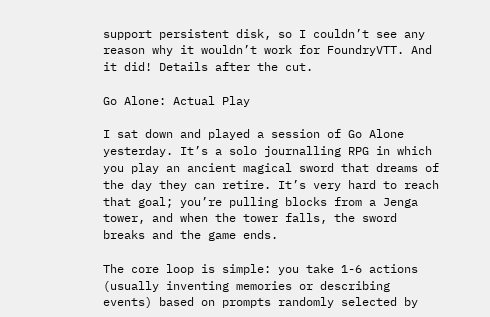support persistent disk, so I couldn’t see any reason why it wouldn’t work for FoundryVTT. And it did! Details after the cut.

Go Alone: Actual Play

I sat down and played a session of Go Alone yesterday. It’s a solo journalling RPG in which you play an ancient magical sword that dreams of the day they can retire. It’s very hard to reach that goal; you’re pulling blocks from a Jenga tower, and when the tower falls, the sword breaks and the game ends.

The core loop is simple: you take 1-6 actions (usually inventing memories or describing events) based on prompts randomly selected by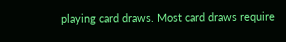playing card draws. Most card draws require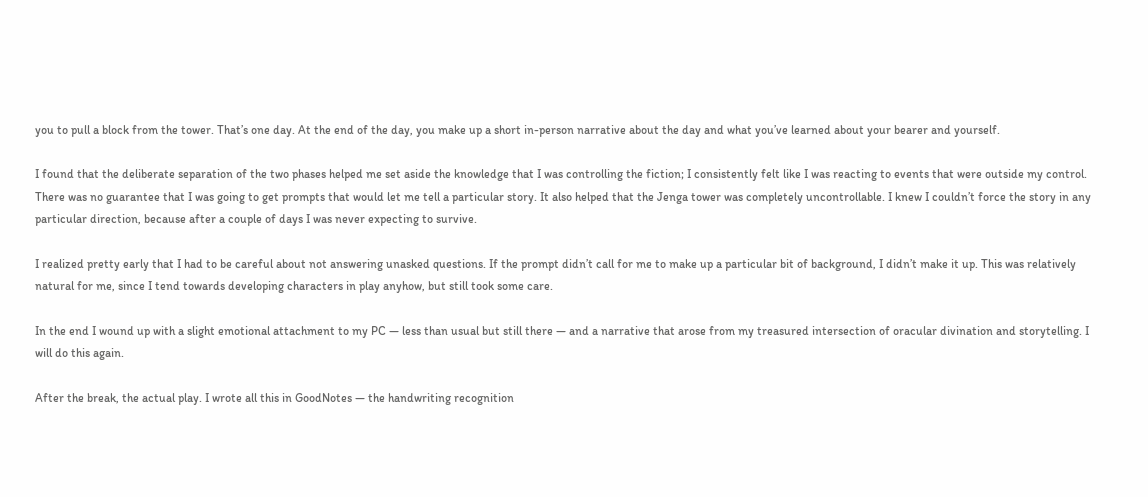you to pull a block from the tower. That’s one day. At the end of the day, you make up a short in-person narrative about the day and what you’ve learned about your bearer and yourself.

I found that the deliberate separation of the two phases helped me set aside the knowledge that I was controlling the fiction; I consistently felt like I was reacting to events that were outside my control. There was no guarantee that I was going to get prompts that would let me tell a particular story. It also helped that the Jenga tower was completely uncontrollable. I knew I couldn’t force the story in any particular direction, because after a couple of days I was never expecting to survive.

I realized pretty early that I had to be careful about not answering unasked questions. If the prompt didn’t call for me to make up a particular bit of background, I didn’t make it up. This was relatively natural for me, since I tend towards developing characters in play anyhow, but still took some care.

In the end I wound up with a slight emotional attachment to my PC — less than usual but still there — and a narrative that arose from my treasured intersection of oracular divination and storytelling. I will do this again.

After the break, the actual play. I wrote all this in GoodNotes — the handwriting recognition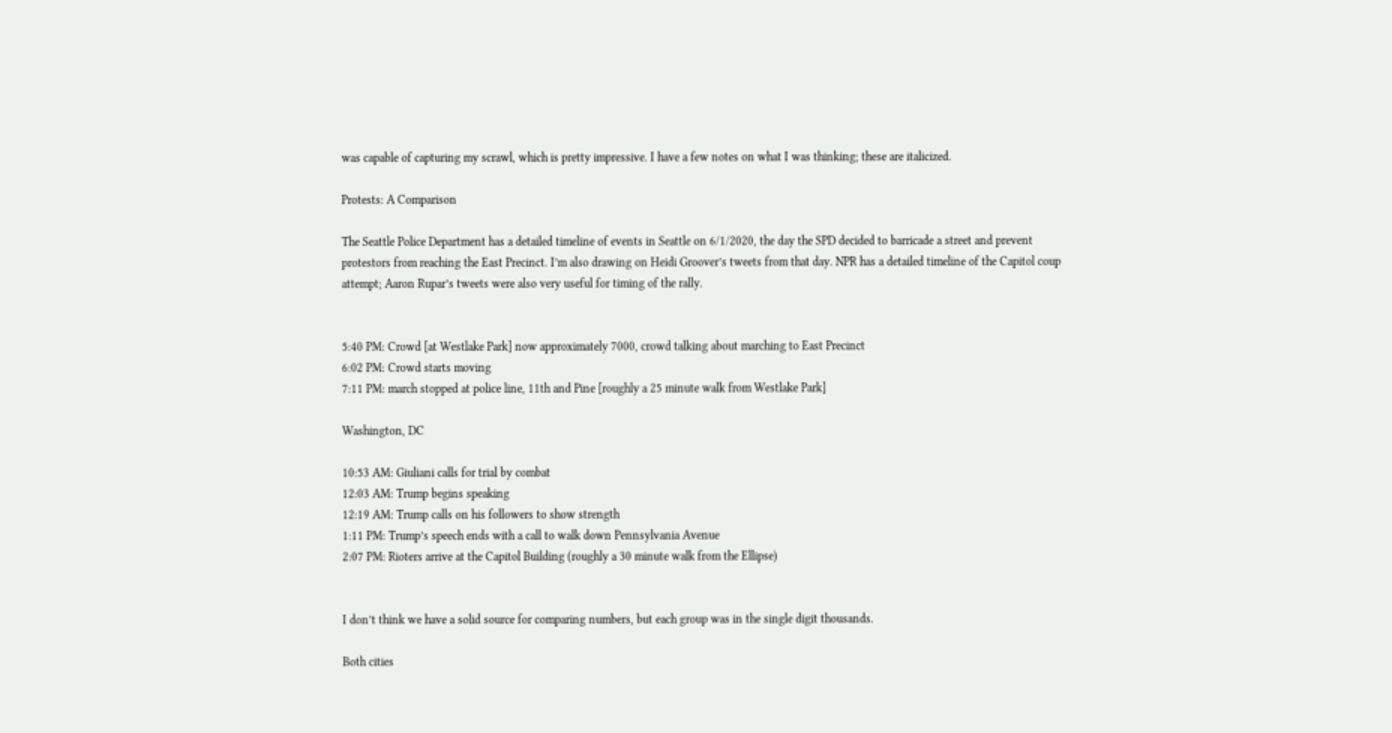was capable of capturing my scrawl, which is pretty impressive. I have a few notes on what I was thinking; these are italicized.

Protests: A Comparison

The Seattle Police Department has a detailed timeline of events in Seattle on 6/1/2020, the day the SPD decided to barricade a street and prevent protestors from reaching the East Precinct. I’m also drawing on Heidi Groover’s tweets from that day. NPR has a detailed timeline of the Capitol coup attempt; Aaron Rupar’s tweets were also very useful for timing of the rally.


5:40 PM: Crowd [at Westlake Park] now approximately 7000, crowd talking about marching to East Precinct
6:02 PM: Crowd starts moving
7:11 PM: march stopped at police line, 11th and Pine [roughly a 25 minute walk from Westlake Park]

Washington, DC

10:53 AM: Giuliani calls for trial by combat
12:03 AM: Trump begins speaking
12:19 AM: Trump calls on his followers to show strength
1:11 PM: Trump’s speech ends with a call to walk down Pennsylvania Avenue
2:07 PM: Rioters arrive at the Capitol Building (roughly a 30 minute walk from the Ellipse)


I don’t think we have a solid source for comparing numbers, but each group was in the single digit thousands.

Both cities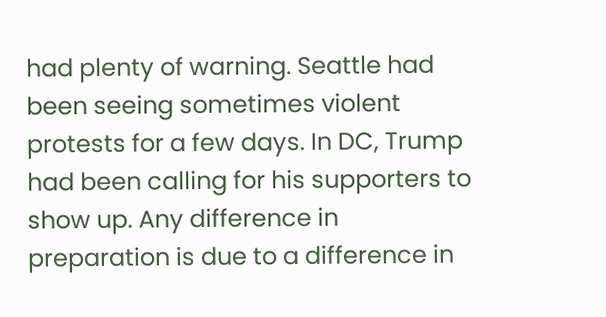had plenty of warning. Seattle had been seeing sometimes violent protests for a few days. In DC, Trump had been calling for his supporters to show up. Any difference in preparation is due to a difference in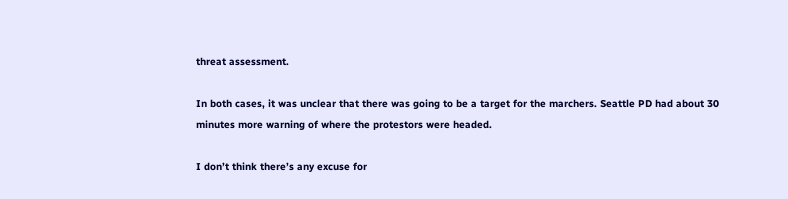threat assessment.

In both cases, it was unclear that there was going to be a target for the marchers. Seattle PD had about 30 minutes more warning of where the protestors were headed.

I don’t think there’s any excuse for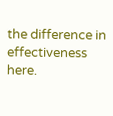the difference in effectiveness here.